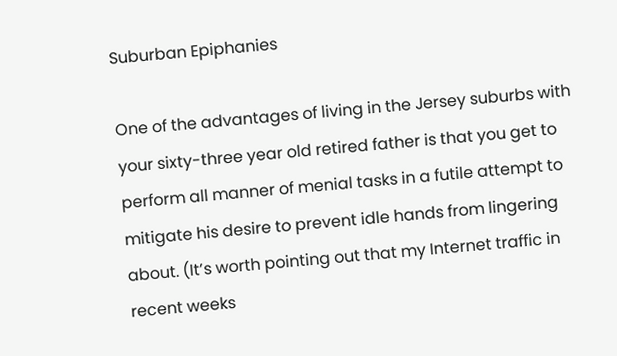Suburban Epiphanies

One of the advantages of living in the Jersey suburbs with your sixty-three year old retired father is that you get to perform all manner of menial tasks in a futile attempt to mitigate his desire to prevent idle hands from lingering about. (It’s worth pointing out that my Internet traffic in recent weeks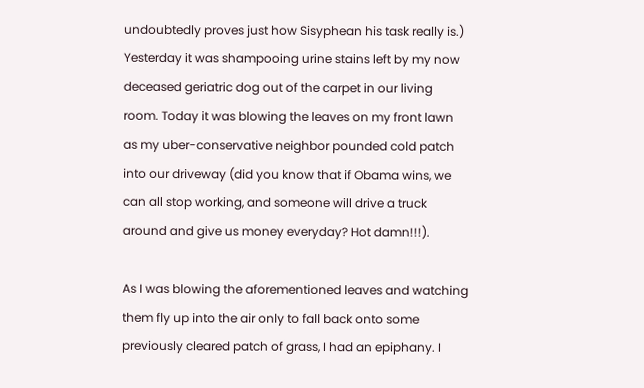undoubtedly proves just how Sisyphean his task really is.) Yesterday it was shampooing urine stains left by my now deceased geriatric dog out of the carpet in our living room. Today it was blowing the leaves on my front lawn as my uber-conservative neighbor pounded cold patch into our driveway (did you know that if Obama wins, we can all stop working, and someone will drive a truck around and give us money everyday? Hot damn!!!).

As I was blowing the aforementioned leaves and watching them fly up into the air only to fall back onto some previously cleared patch of grass, I had an epiphany. I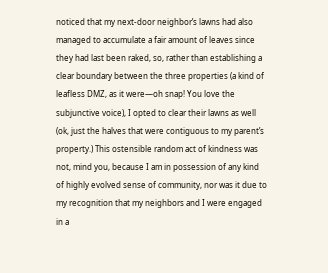noticed that my next-door neighbor’s lawns had also managed to accumulate a fair amount of leaves since they had last been raked, so, rather than establishing a clear boundary between the three properties (a kind of leafless DMZ, as it were—oh snap! You love the subjunctive voice), I opted to clear their lawns as well (ok, just the halves that were contiguous to my parent’s property.) This ostensible random act of kindness was not, mind you, because I am in possession of any kind of highly evolved sense of community, nor was it due to my recognition that my neighbors and I were engaged in a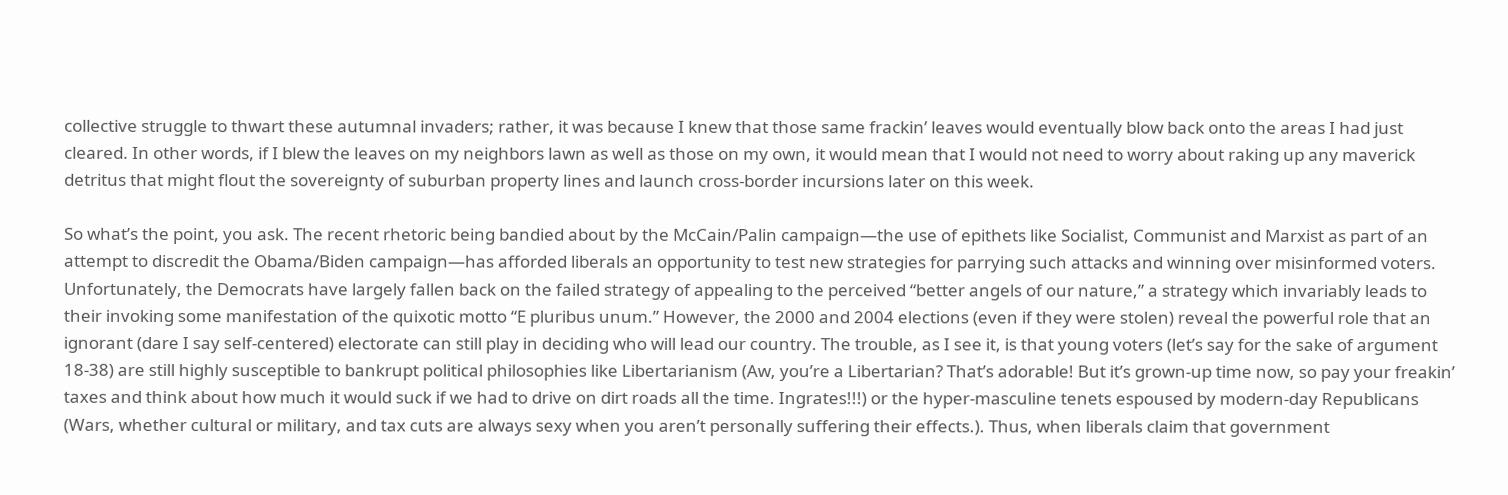collective struggle to thwart these autumnal invaders; rather, it was because I knew that those same frackin’ leaves would eventually blow back onto the areas I had just cleared. In other words, if I blew the leaves on my neighbors lawn as well as those on my own, it would mean that I would not need to worry about raking up any maverick detritus that might flout the sovereignty of suburban property lines and launch cross-border incursions later on this week.

So what’s the point, you ask. The recent rhetoric being bandied about by the McCain/Palin campaign—the use of epithets like Socialist, Communist and Marxist as part of an attempt to discredit the Obama/Biden campaign—has afforded liberals an opportunity to test new strategies for parrying such attacks and winning over misinformed voters. Unfortunately, the Democrats have largely fallen back on the failed strategy of appealing to the perceived “better angels of our nature,” a strategy which invariably leads to their invoking some manifestation of the quixotic motto “E pluribus unum.” However, the 2000 and 2004 elections (even if they were stolen) reveal the powerful role that an ignorant (dare I say self-centered) electorate can still play in deciding who will lead our country. The trouble, as I see it, is that young voters (let’s say for the sake of argument 18-38) are still highly susceptible to bankrupt political philosophies like Libertarianism (Aw, you’re a Libertarian? That’s adorable! But it’s grown-up time now, so pay your freakin’ taxes and think about how much it would suck if we had to drive on dirt roads all the time. Ingrates!!!) or the hyper-masculine tenets espoused by modern-day Republicans (Wars, whether cultural or military, and tax cuts are always sexy when you aren’t personally suffering their effects.). Thus, when liberals claim that government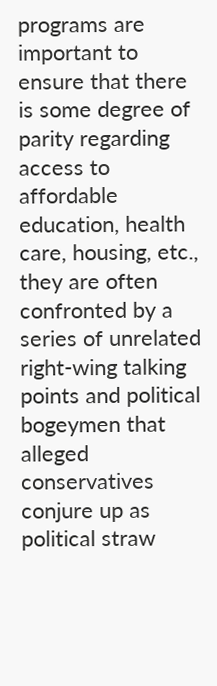programs are important to ensure that there is some degree of parity regarding access to affordable education, health care, housing, etc., they are often confronted by a series of unrelated right-wing talking points and political bogeymen that alleged conservatives conjure up as political straw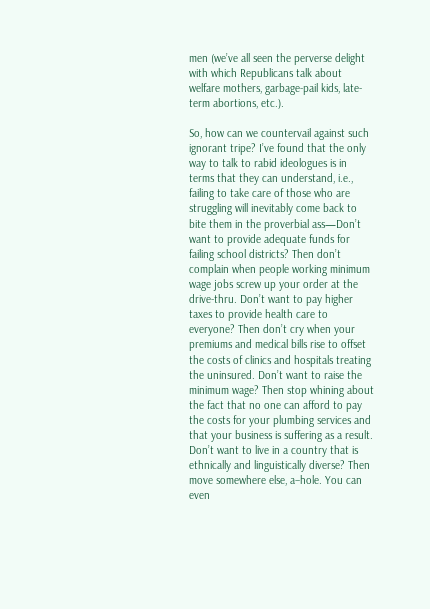men (we’ve all seen the perverse delight with which Republicans talk about welfare mothers, garbage-pail kids, late-term abortions, etc.).

So, how can we countervail against such ignorant tripe? I’ve found that the only way to talk to rabid ideologues is in terms that they can understand, i.e., failing to take care of those who are struggling will inevitably come back to bite them in the proverbial ass—Don’t want to provide adequate funds for failing school districts? Then don’t complain when people working minimum wage jobs screw up your order at the drive-thru. Don’t want to pay higher taxes to provide health care to everyone? Then don’t cry when your premiums and medical bills rise to offset the costs of clinics and hospitals treating the uninsured. Don’t want to raise the minimum wage? Then stop whining about the fact that no one can afford to pay the costs for your plumbing services and that your business is suffering as a result. Don’t want to live in a country that is ethnically and linguistically diverse? Then move somewhere else, a–hole. You can even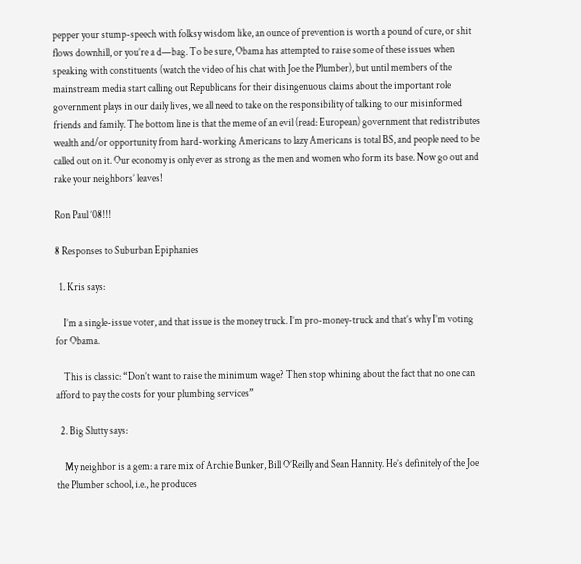pepper your stump-speech with folksy wisdom like, an ounce of prevention is worth a pound of cure, or shit flows downhill, or you’re a d—bag. To be sure, Obama has attempted to raise some of these issues when speaking with constituents (watch the video of his chat with Joe the Plumber), but until members of the mainstream media start calling out Republicans for their disingenuous claims about the important role government plays in our daily lives, we all need to take on the responsibility of talking to our misinformed friends and family. The bottom line is that the meme of an evil (read: European) government that redistributes wealth and/or opportunity from hard-working Americans to lazy Americans is total BS, and people need to be called out on it. Our economy is only ever as strong as the men and women who form its base. Now go out and rake your neighbors’ leaves!

Ron Paul ’08!!!

8 Responses to Suburban Epiphanies

  1. Kris says:

    I’m a single-issue voter, and that issue is the money truck. I’m pro-money-truck and that’s why I’m voting for Obama.

    This is classic: “Don’t want to raise the minimum wage? Then stop whining about the fact that no one can afford to pay the costs for your plumbing services”

  2. Big Slutty says:

    My neighbor is a gem: a rare mix of Archie Bunker, Bill O’Reilly and Sean Hannity. He’s definitely of the Joe the Plumber school, i.e., he produces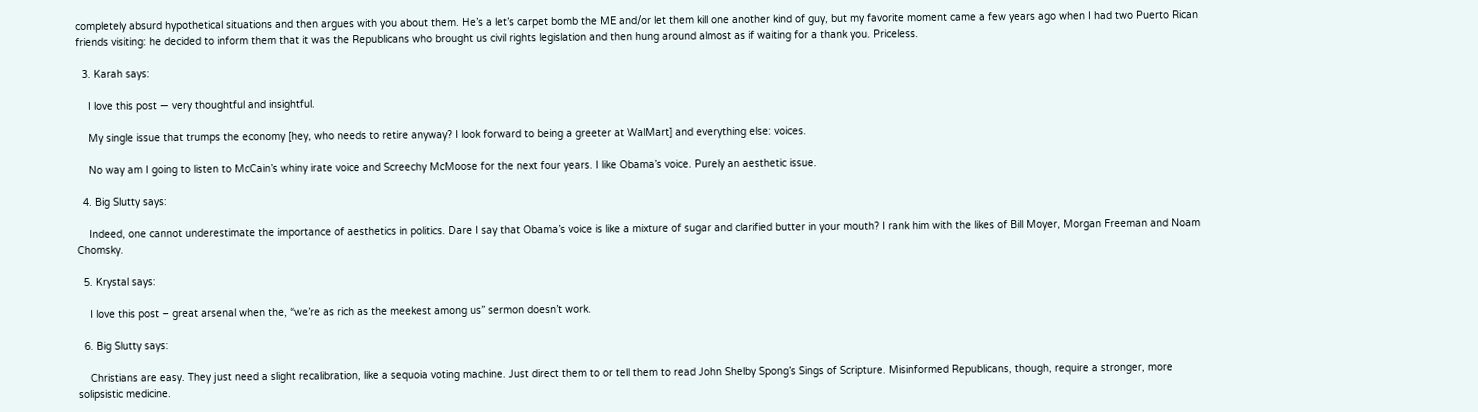completely absurd hypothetical situations and then argues with you about them. He’s a let’s carpet bomb the ME and/or let them kill one another kind of guy, but my favorite moment came a few years ago when I had two Puerto Rican friends visiting: he decided to inform them that it was the Republicans who brought us civil rights legislation and then hung around almost as if waiting for a thank you. Priceless.

  3. Karah says:

    I love this post — very thoughtful and insightful.

    My single issue that trumps the economy [hey, who needs to retire anyway? I look forward to being a greeter at WalMart] and everything else: voices.

    No way am I going to listen to McCain’s whiny irate voice and Screechy McMoose for the next four years. I like Obama’s voice. Purely an aesthetic issue.

  4. Big Slutty says:

    Indeed, one cannot underestimate the importance of aesthetics in politics. Dare I say that Obama’s voice is like a mixture of sugar and clarified butter in your mouth? I rank him with the likes of Bill Moyer, Morgan Freeman and Noam Chomsky.

  5. Krystal says:

    I love this post – great arsenal when the, “we’re as rich as the meekest among us” sermon doesn’t work.

  6. Big Slutty says:

    Christians are easy. They just need a slight recalibration, like a sequoia voting machine. Just direct them to or tell them to read John Shelby Spong’s Sings of Scripture. Misinformed Republicans, though, require a stronger, more solipsistic medicine.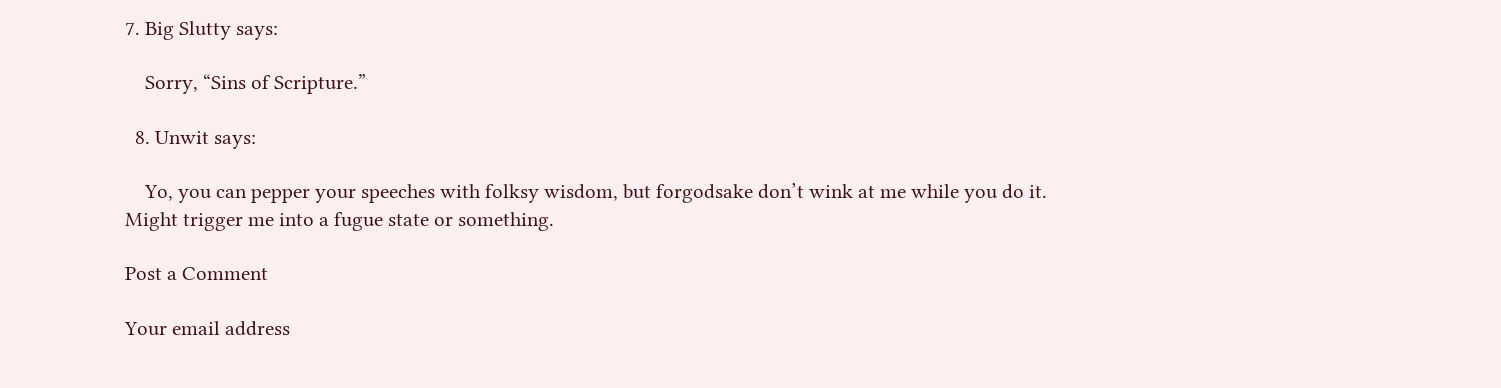7. Big Slutty says:

    Sorry, “Sins of Scripture.”

  8. Unwit says:

    Yo, you can pepper your speeches with folksy wisdom, but forgodsake don’t wink at me while you do it. Might trigger me into a fugue state or something.

Post a Comment

Your email address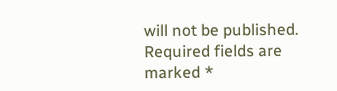will not be published. Required fields are marked *